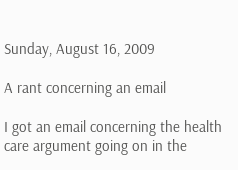Sunday, August 16, 2009

A rant concerning an email

I got an email concerning the health care argument going on in the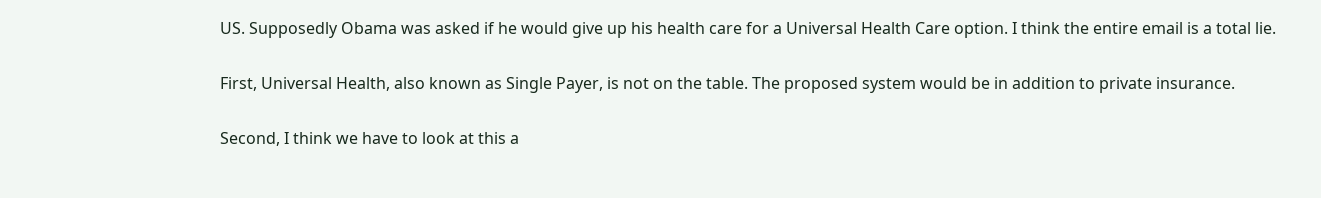US. Supposedly Obama was asked if he would give up his health care for a Universal Health Care option. I think the entire email is a total lie.

First, Universal Health, also known as Single Payer, is not on the table. The proposed system would be in addition to private insurance.

Second, I think we have to look at this a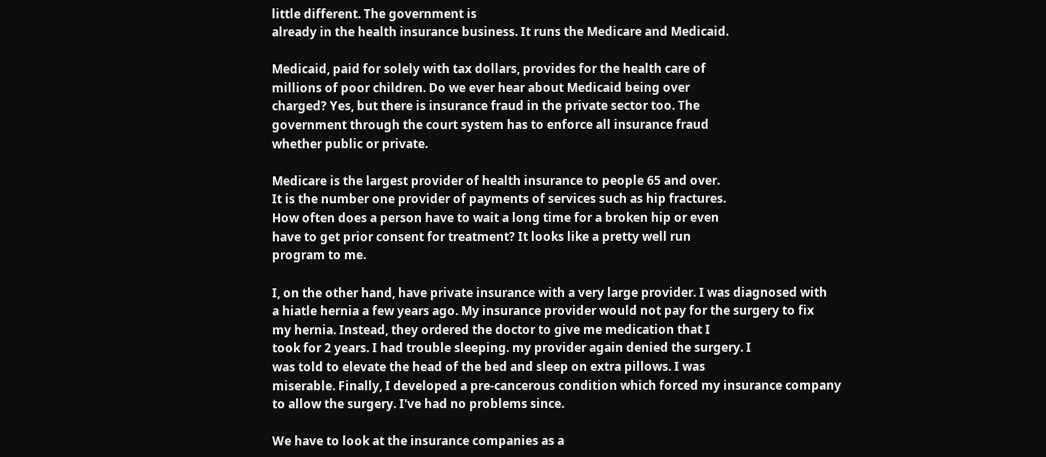little different. The government is
already in the health insurance business. It runs the Medicare and Medicaid.

Medicaid, paid for solely with tax dollars, provides for the health care of
millions of poor children. Do we ever hear about Medicaid being over
charged? Yes, but there is insurance fraud in the private sector too. The
government through the court system has to enforce all insurance fraud
whether public or private.

Medicare is the largest provider of health insurance to people 65 and over.
It is the number one provider of payments of services such as hip fractures.
How often does a person have to wait a long time for a broken hip or even
have to get prior consent for treatment? It looks like a pretty well run
program to me.

I, on the other hand, have private insurance with a very large provider. I was diagnosed with
a hiatle hernia a few years ago. My insurance provider would not pay for the surgery to fix
my hernia. Instead, they ordered the doctor to give me medication that I
took for 2 years. I had trouble sleeping. my provider again denied the surgery. I
was told to elevate the head of the bed and sleep on extra pillows. I was
miserable. Finally, I developed a pre-cancerous condition which forced my insurance company
to allow the surgery. I've had no problems since.

We have to look at the insurance companies as a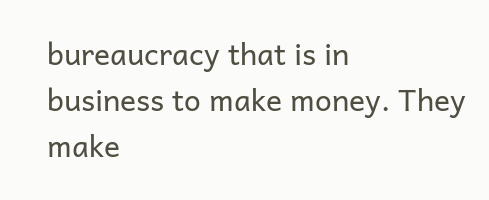bureaucracy that is in
business to make money. They make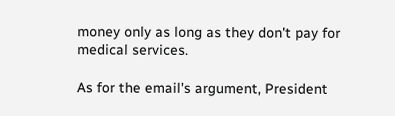money only as long as they don't pay for
medical services.

As for the email's argument, President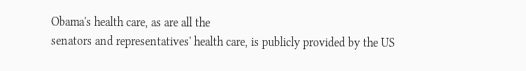Obama's health care, as are all the
senators and representatives' health care, is publicly provided by the US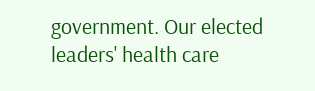government. Our elected leaders' health care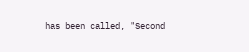has been called, "Second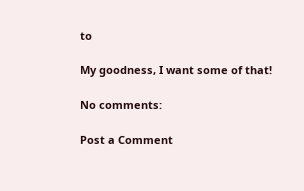to

My goodness, I want some of that!

No comments:

Post a Comment